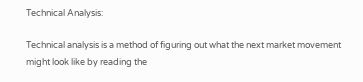Technical Analysis:

Technical analysis is a method of figuring out what the next market movement might look like by reading the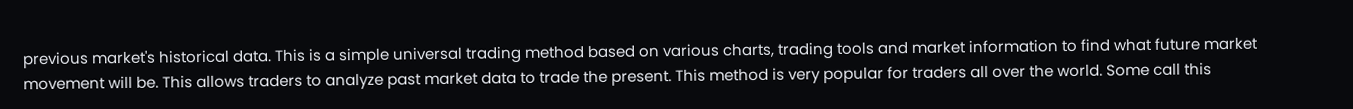previous market's historical data. This is a simple universal trading method based on various charts, trading tools and market information to find what future market movement will be. This allows traders to analyze past market data to trade the present. This method is very popular for traders all over the world. Some call this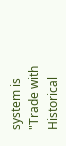system is "Trade with Historical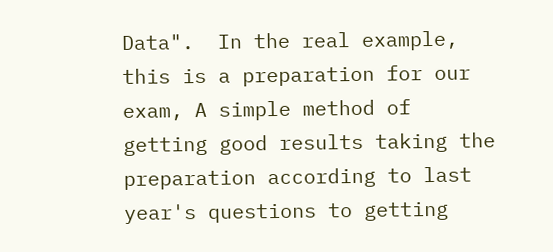Data".  In the real example, this is a preparation for our exam, A simple method of getting good results taking the preparation according to last year's questions to getting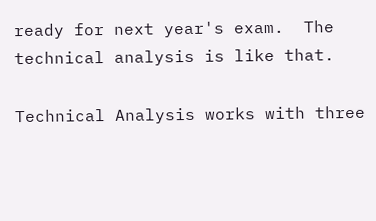ready for next year's exam.  The technical analysis is like that.

Technical Analysis works with three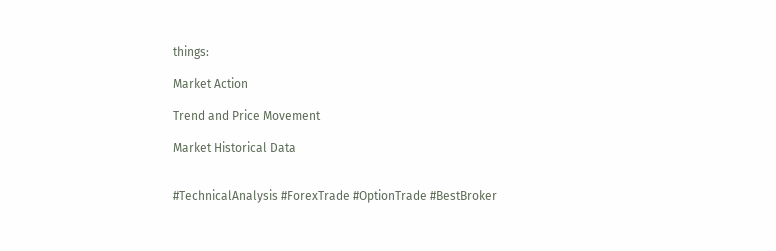things:

Market Action

Trend and Price Movement

Market Historical Data


#TechnicalAnalysis #ForexTrade #OptionTrade #BestBroker